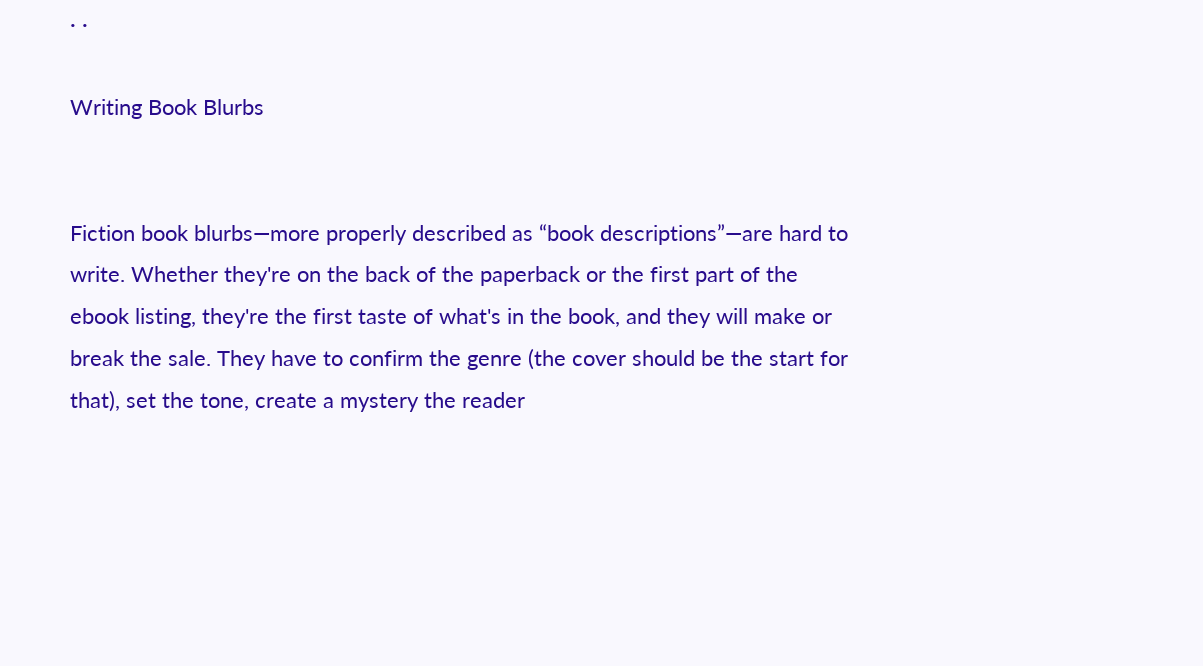· ·

Writing Book Blurbs


Fiction book blurbs—more properly described as “book descriptions”—are hard to write. Whether they're on the back of the paperback or the first part of the ebook listing, they're the first taste of what's in the book, and they will make or break the sale. They have to confirm the genre (the cover should be the start for that), set the tone, create a mystery the reader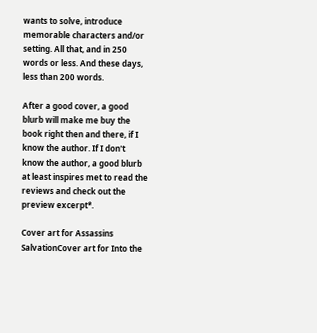wants to solve, introduce memorable characters and/or setting. All that, and in 250 words or less. And these days, less than 200 words.

After a good cover, a good blurb will make me buy the book right then and there, if I know the author. If I don't know the author, a good blurb at least inspires met to read the reviews and check out the preview excerpt*.

Cover art for Assassins SalvationCover art for Into the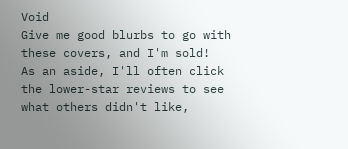Void
Give me good blurbs to go with these covers, and I'm sold!
As an aside, I'll often click the lower-star reviews to see what others didn't like,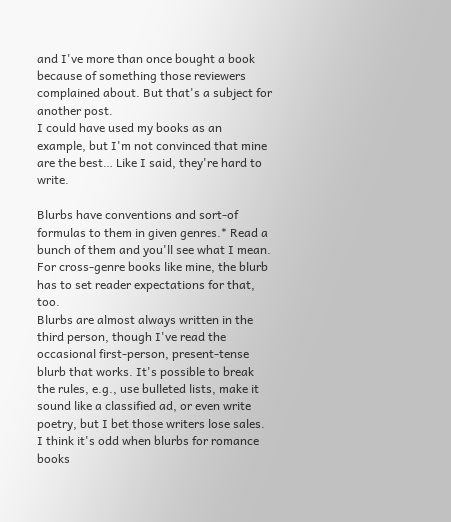and I've more than once bought a book because of something those reviewers complained about. But that's a subject for another post.
I could have used my books as an example, but I'm not convinced that mine are the best… Like I said, they're hard to write.

Blurbs have conventions and sort-of formulas to them in given genres.* Read a bunch of them and you'll see what I mean. For cross-genre books like mine, the blurb has to set reader expectations for that, too.
Blurbs are almost always written in the third person, though I've read the occasional first-person, present-tense blurb that works. It's possible to break the rules, e.g., use bulleted lists, make it sound like a classified ad, or even write poetry, but I bet those writers lose sales. I think it's odd when blurbs for romance books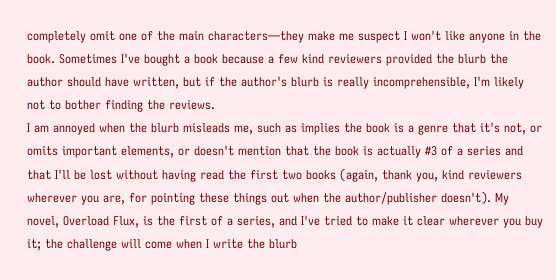completely omit one of the main characters—they make me suspect I won't like anyone in the book. Sometimes I've bought a book because a few kind reviewers provided the blurb the author should have written, but if the author's blurb is really incomprehensible, I'm likely not to bother finding the reviews.
I am annoyed when the blurb misleads me, such as implies the book is a genre that it's not, or omits important elements, or doesn't mention that the book is actually #3 of a series and that I'll be lost without having read the first two books (again, thank you, kind reviewers wherever you are, for pointing these things out when the author/publisher doesn't). My novel, Overload Flux, is the first of a series, and I've tried to make it clear wherever you buy it; the challenge will come when I write the blurb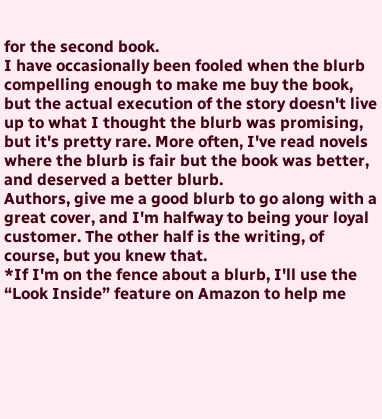for the second book.
I have occasionally been fooled when the blurb compelling enough to make me buy the book, but the actual execution of the story doesn't live up to what I thought the blurb was promising, but it's pretty rare. More often, I've read novels where the blurb is fair but the book was better, and deserved a better blurb.
Authors, give me a good blurb to go along with a great cover, and I'm halfway to being your loyal customer. The other half is the writing, of course, but you knew that.
*If I'm on the fence about a blurb, I'll use the “Look Inside” feature on Amazon to help me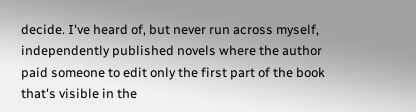decide. I've heard of, but never run across myself, independently published novels where the author paid someone to edit only the first part of the book that's visible in the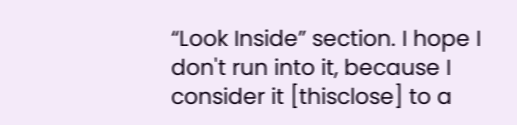“Look Inside” section. I hope I don't run into it, because I consider it [thisclose] to a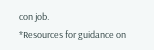con job.
*Resources for guidance on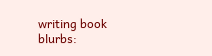writing book blurbs: